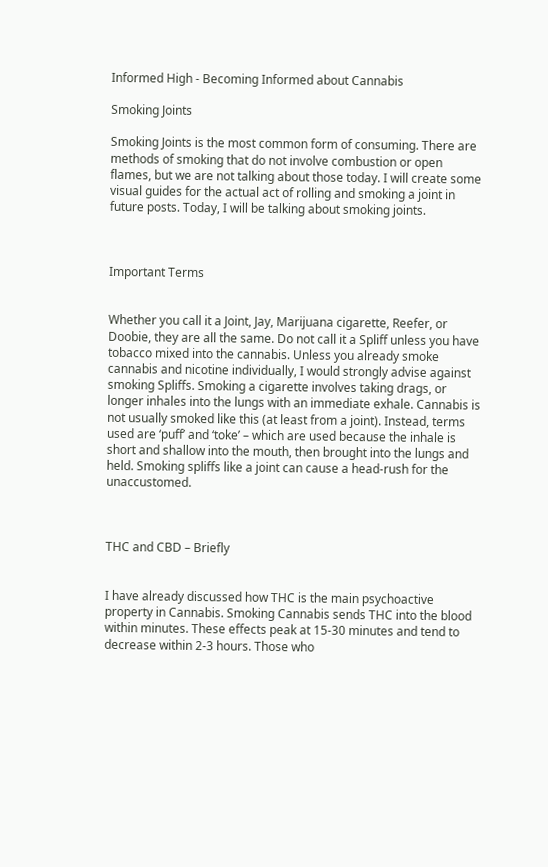Informed High - Becoming Informed about Cannabis

Smoking Joints

Smoking Joints is the most common form of consuming. There are methods of smoking that do not involve combustion or open flames, but we are not talking about those today. I will create some visual guides for the actual act of rolling and smoking a joint in future posts. Today, I will be talking about smoking joints.



Important Terms


Whether you call it a Joint, Jay, Marijuana cigarette, Reefer, or Doobie, they are all the same. Do not call it a Spliff unless you have tobacco mixed into the cannabis. Unless you already smoke cannabis and nicotine individually, I would strongly advise against smoking Spliffs. Smoking a cigarette involves taking drags, or longer inhales into the lungs with an immediate exhale. Cannabis is not usually smoked like this (at least from a joint). Instead, terms used are ‘puff’ and ‘toke’ – which are used because the inhale is short and shallow into the mouth, then brought into the lungs and held. Smoking spliffs like a joint can cause a head-rush for the unaccustomed.



THC and CBD – Briefly


I have already discussed how THC is the main psychoactive property in Cannabis. Smoking Cannabis sends THC into the blood within minutes. These effects peak at 15-30 minutes and tend to decrease within 2-3 hours. Those who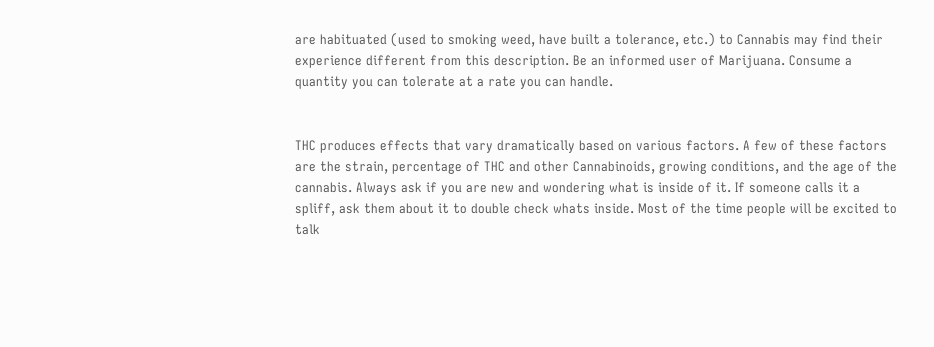are habituated (used to smoking weed, have built a tolerance, etc.) to Cannabis may find their experience different from this description. Be an informed user of Marijuana. Consume a quantity you can tolerate at a rate you can handle.


THC produces effects that vary dramatically based on various factors. A few of these factors are the strain, percentage of THC and other Cannabinoids, growing conditions, and the age of the cannabis. Always ask if you are new and wondering what is inside of it. If someone calls it a spliff, ask them about it to double check whats inside. Most of the time people will be excited to talk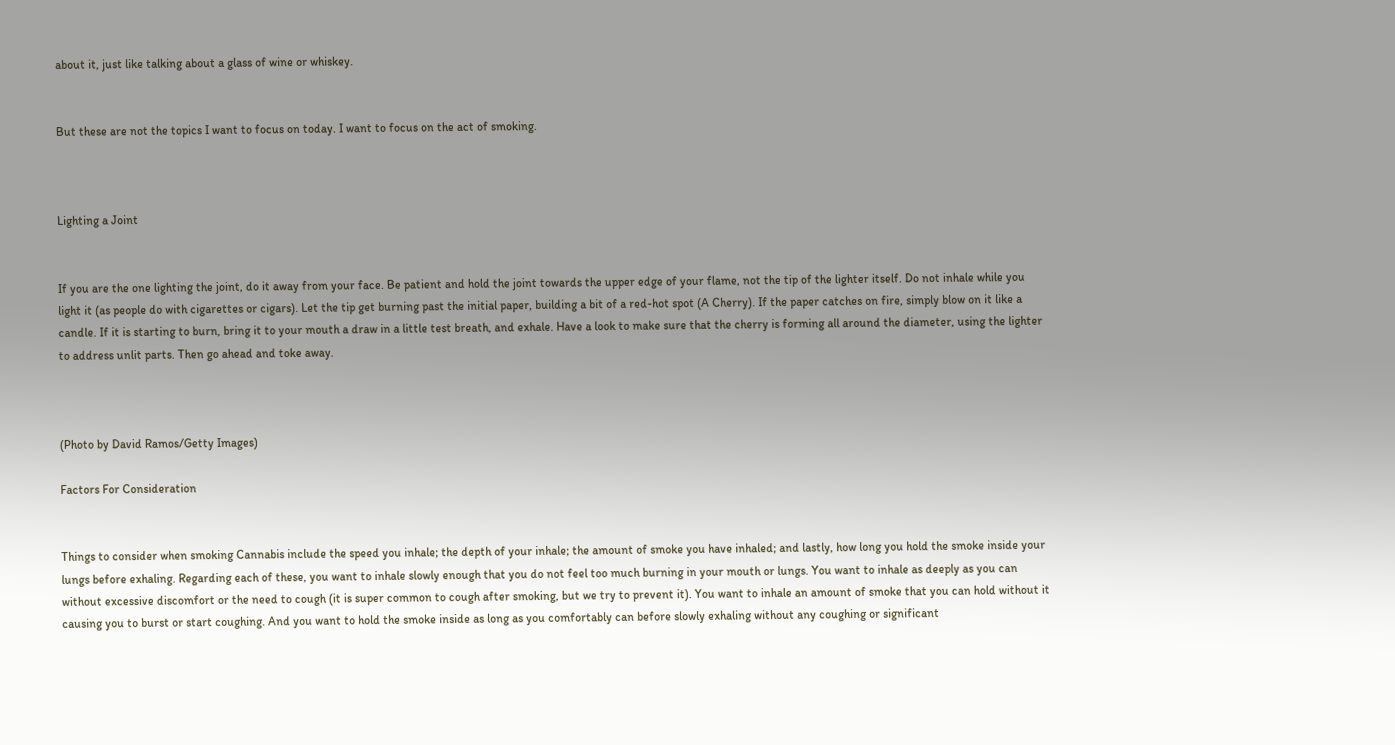about it, just like talking about a glass of wine or whiskey.


But these are not the topics I want to focus on today. I want to focus on the act of smoking.



Lighting a Joint


If you are the one lighting the joint, do it away from your face. Be patient and hold the joint towards the upper edge of your flame, not the tip of the lighter itself. Do not inhale while you light it (as people do with cigarettes or cigars). Let the tip get burning past the initial paper, building a bit of a red-hot spot (A Cherry). If the paper catches on fire, simply blow on it like a candle. If it is starting to burn, bring it to your mouth a draw in a little test breath, and exhale. Have a look to make sure that the cherry is forming all around the diameter, using the lighter to address unlit parts. Then go ahead and toke away.



(Photo by David Ramos/Getty Images)

Factors For Consideration


Things to consider when smoking Cannabis include the speed you inhale; the depth of your inhale; the amount of smoke you have inhaled; and lastly, how long you hold the smoke inside your lungs before exhaling. Regarding each of these, you want to inhale slowly enough that you do not feel too much burning in your mouth or lungs. You want to inhale as deeply as you can without excessive discomfort or the need to cough (it is super common to cough after smoking, but we try to prevent it). You want to inhale an amount of smoke that you can hold without it causing you to burst or start coughing. And you want to hold the smoke inside as long as you comfortably can before slowly exhaling without any coughing or significant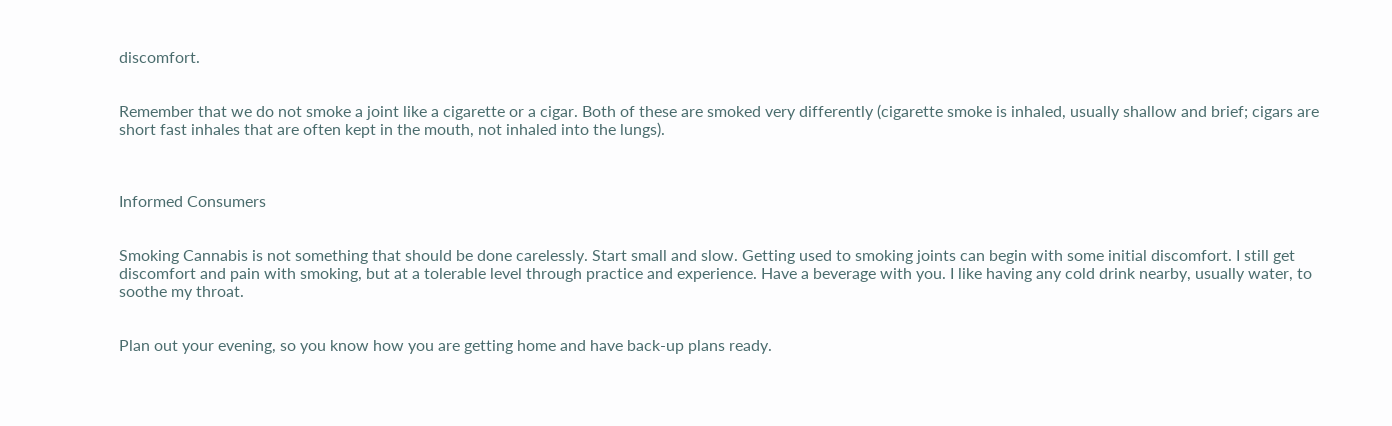discomfort.


Remember that we do not smoke a joint like a cigarette or a cigar. Both of these are smoked very differently (cigarette smoke is inhaled, usually shallow and brief; cigars are short fast inhales that are often kept in the mouth, not inhaled into the lungs).



Informed Consumers


Smoking Cannabis is not something that should be done carelessly. Start small and slow. Getting used to smoking joints can begin with some initial discomfort. I still get discomfort and pain with smoking, but at a tolerable level through practice and experience. Have a beverage with you. I like having any cold drink nearby, usually water, to soothe my throat.


Plan out your evening, so you know how you are getting home and have back-up plans ready.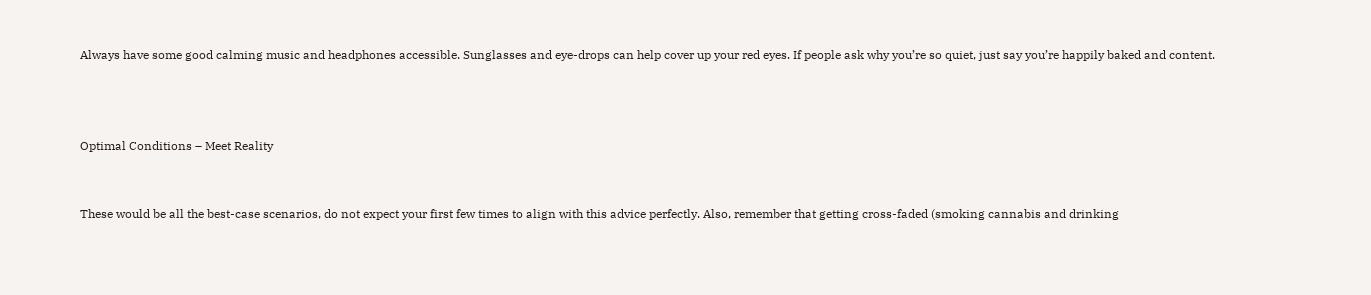Always have some good calming music and headphones accessible. Sunglasses and eye-drops can help cover up your red eyes. If people ask why you’re so quiet, just say you’re happily baked and content.



Optimal Conditions – Meet Reality


These would be all the best-case scenarios, do not expect your first few times to align with this advice perfectly. Also, remember that getting cross-faded (smoking cannabis and drinking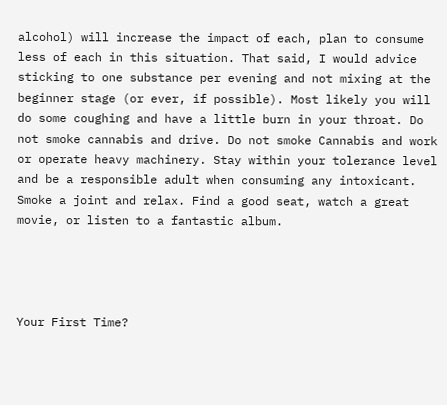alcohol) will increase the impact of each, plan to consume less of each in this situation. That said, I would advice sticking to one substance per evening and not mixing at the beginner stage (or ever, if possible). Most likely you will do some coughing and have a little burn in your throat. Do not smoke cannabis and drive. Do not smoke Cannabis and work or operate heavy machinery. Stay within your tolerance level and be a responsible adult when consuming any intoxicant. Smoke a joint and relax. Find a good seat, watch a great movie, or listen to a fantastic album.




Your First Time?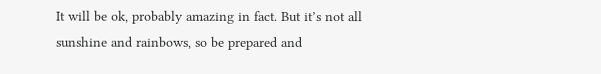It will be ok, probably amazing in fact. But it’s not all sunshine and rainbows, so be prepared and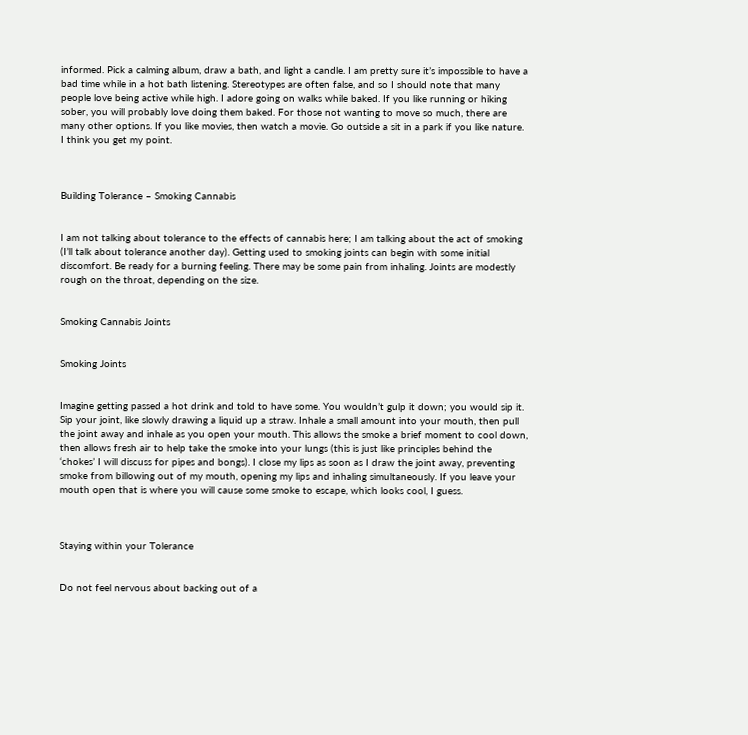informed. Pick a calming album, draw a bath, and light a candle. I am pretty sure it’s impossible to have a bad time while in a hot bath listening. Stereotypes are often false, and so I should note that many people love being active while high. I adore going on walks while baked. If you like running or hiking sober, you will probably love doing them baked. For those not wanting to move so much, there are many other options. If you like movies, then watch a movie. Go outside a sit in a park if you like nature. I think you get my point.



Building Tolerance – Smoking Cannabis


I am not talking about tolerance to the effects of cannabis here; I am talking about the act of smoking (I’ll talk about tolerance another day). Getting used to smoking joints can begin with some initial discomfort. Be ready for a burning feeling. There may be some pain from inhaling. Joints are modestly rough on the throat, depending on the size.


Smoking Cannabis Joints


Smoking Joints


Imagine getting passed a hot drink and told to have some. You wouldn’t gulp it down; you would sip it. Sip your joint, like slowly drawing a liquid up a straw. Inhale a small amount into your mouth, then pull the joint away and inhale as you open your mouth. This allows the smoke a brief moment to cool down, then allows fresh air to help take the smoke into your lungs (this is just like principles behind the ‘chokes’ I will discuss for pipes and bongs). I close my lips as soon as I draw the joint away, preventing smoke from billowing out of my mouth, opening my lips and inhaling simultaneously. If you leave your mouth open that is where you will cause some smoke to escape, which looks cool, I guess.



Staying within your Tolerance


Do not feel nervous about backing out of a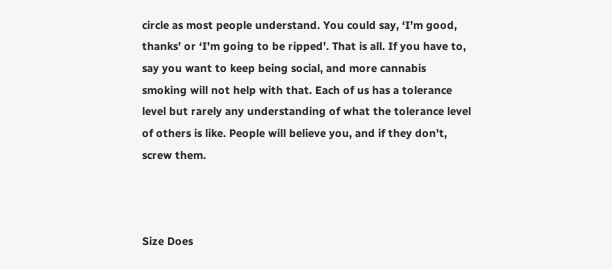circle as most people understand. You could say, ‘I’m good, thanks’ or ‘I’m going to be ripped’. That is all. If you have to, say you want to keep being social, and more cannabis smoking will not help with that. Each of us has a tolerance level but rarely any understanding of what the tolerance level of others is like. People will believe you, and if they don’t, screw them.



Size Does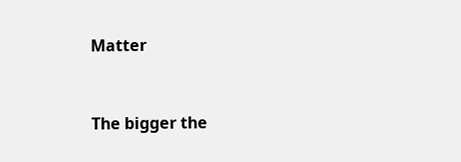Matter


The bigger the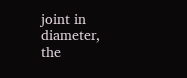joint in diameter, the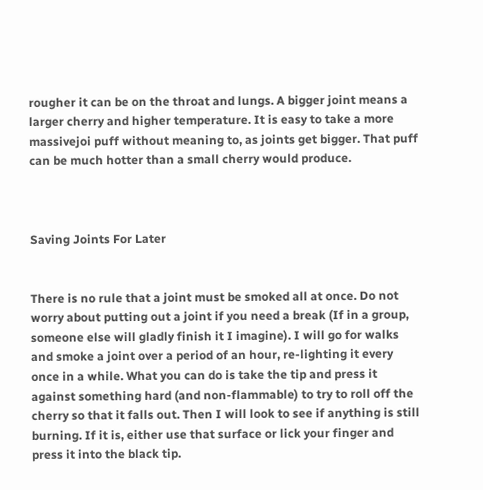rougher it can be on the throat and lungs. A bigger joint means a larger cherry and higher temperature. It is easy to take a more massivejoi puff without meaning to, as joints get bigger. That puff can be much hotter than a small cherry would produce.



Saving Joints For Later


There is no rule that a joint must be smoked all at once. Do not worry about putting out a joint if you need a break (If in a group, someone else will gladly finish it I imagine). I will go for walks and smoke a joint over a period of an hour, re-lighting it every once in a while. What you can do is take the tip and press it against something hard (and non-flammable) to try to roll off the cherry so that it falls out. Then I will look to see if anything is still burning. If it is, either use that surface or lick your finger and press it into the black tip.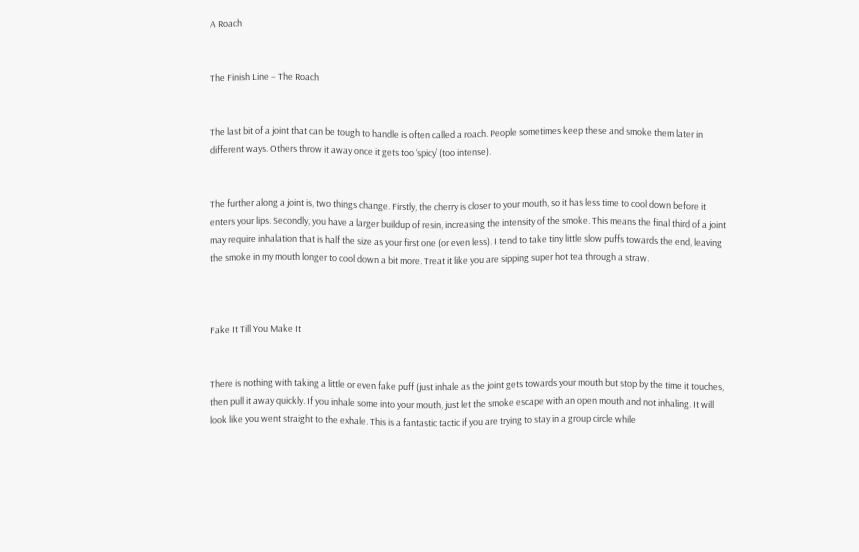A Roach


The Finish Line – The Roach


The last bit of a joint that can be tough to handle is often called a roach. People sometimes keep these and smoke them later in different ways. Others throw it away once it gets too ‘spicy’ (too intense).


The further along a joint is, two things change. Firstly, the cherry is closer to your mouth, so it has less time to cool down before it enters your lips. Secondly, you have a larger buildup of resin, increasing the intensity of the smoke. This means the final third of a joint may require inhalation that is half the size as your first one (or even less). I tend to take tiny little slow puffs towards the end, leaving the smoke in my mouth longer to cool down a bit more. Treat it like you are sipping super hot tea through a straw.



Fake It Till You Make It


There is nothing with taking a little or even fake puff (just inhale as the joint gets towards your mouth but stop by the time it touches, then pull it away quickly. If you inhale some into your mouth, just let the smoke escape with an open mouth and not inhaling. It will look like you went straight to the exhale. This is a fantastic tactic if you are trying to stay in a group circle while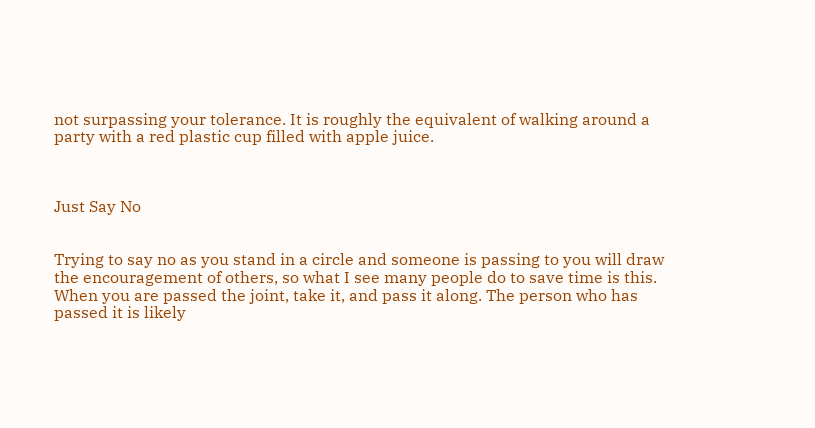not surpassing your tolerance. It is roughly the equivalent of walking around a party with a red plastic cup filled with apple juice.



Just Say No


Trying to say no as you stand in a circle and someone is passing to you will draw the encouragement of others, so what I see many people do to save time is this. When you are passed the joint, take it, and pass it along. The person who has passed it is likely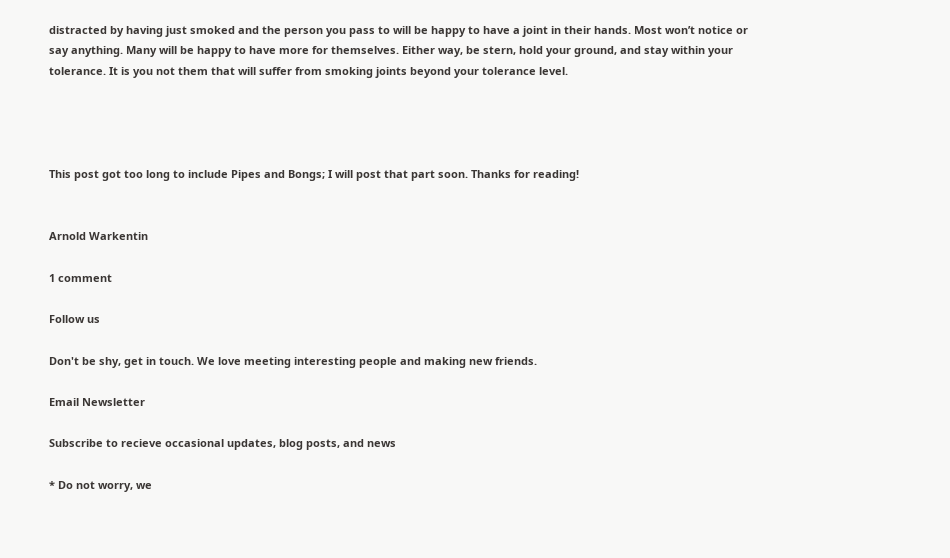distracted by having just smoked and the person you pass to will be happy to have a joint in their hands. Most won’t notice or say anything. Many will be happy to have more for themselves. Either way, be stern, hold your ground, and stay within your tolerance. It is you not them that will suffer from smoking joints beyond your tolerance level.




This post got too long to include Pipes and Bongs; I will post that part soon. Thanks for reading!


Arnold Warkentin

1 comment

Follow us

Don't be shy, get in touch. We love meeting interesting people and making new friends.

Email Newsletter

Subscribe to recieve occasional updates, blog posts, and news

* Do not worry, we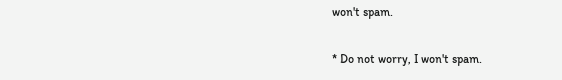won't spam.

* Do not worry, I won't spam.